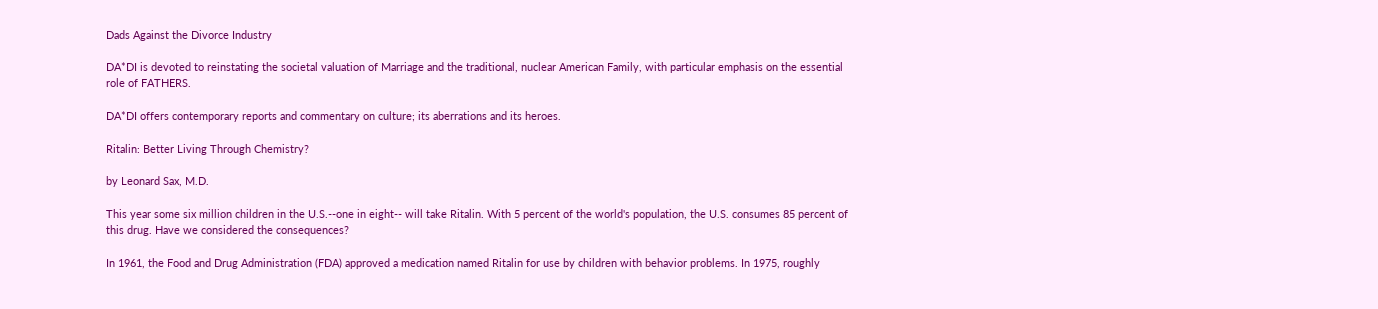Dads Against the Divorce Industry

DA*DI is devoted to reinstating the societal valuation of Marriage and the traditional, nuclear American Family, with particular emphasis on the essential role of FATHERS.

DA*DI offers contemporary reports and commentary on culture; its aberrations and its heroes.

Ritalin: Better Living Through Chemistry?

by Leonard Sax, M.D.

This year some six million children in the U.S.--one in eight-- will take Ritalin. With 5 percent of the world's population, the U.S. consumes 85 percent of this drug. Have we considered the consequences?

In 1961, the Food and Drug Administration (FDA) approved a medication named Ritalin for use by children with behavior problems. In 1975, roughly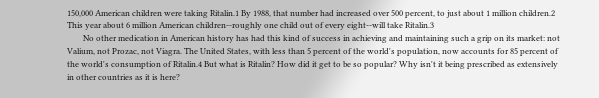150,000 American children were taking Ritalin.1 By 1988, that number had increased over 500 percent, to just about 1 million children.2 This year about 6 million American children--roughly one child out of every eight--will take Ritalin.3
        No other medication in American history has had this kind of success in achieving and maintaining such a grip on its market: not Valium, not Prozac, not Viagra. The United States, with less than 5 percent of the world's population, now accounts for 85 percent of the world's consumption of Ritalin.4 But what is Ritalin? How did it get to be so popular? Why isn't it being prescribed as extensively in other countries as it is here?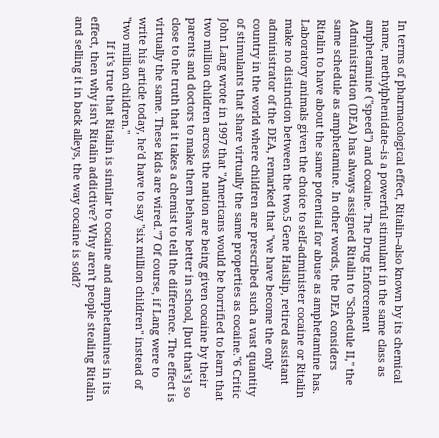In terms of pharmacological effect, Ritalin--also known by its chemical name, methylphenidate--is a powerful stimulant in the same class as amphetamine ("speed") and cocaine. The Drug Enforcement Administration (DEA) has always assigned Ritalin to "Schedule II," the same schedule as amphetamine. In other words, the DEA considers Ritalin to have about the same potential for abuse as amphetamine has. Laboratory animals given the choice to self-administer cocaine or Ritalin make no distinction between the two.5 Gene Haislip, retired assistant administrator of the DEA, remarked that "we have become the only country in the world where children are prescribed such a vast quantity of stimulants that share virtually the same properties as cocaine."6 Critic John Lang wrote in 1997 that "Americans would be horrified to learn that two million children across the nation are being given cocaine by their parents and doctors to make them behave better in school, [but that's] so close to the truth that it takes a chemist to tell the difference. The effect is virtually the same. These kids are wired."7 Of course, if Lang were to write his article today, he'd have to say "six million children" instead of "two million children."
        If it's true that Ritalin is similar to cocaine and amphetamines in its effect, then why isn't Ritalin addictive? Why aren't people stealing Ritalin and selling it in back alleys, the way cocaine is sold?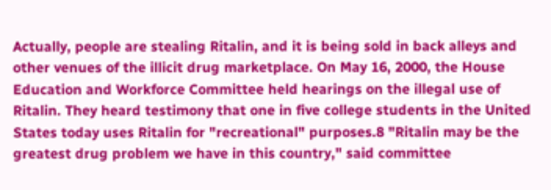Actually, people are stealing Ritalin, and it is being sold in back alleys and other venues of the illicit drug marketplace. On May 16, 2000, the House Education and Workforce Committee held hearings on the illegal use of Ritalin. They heard testimony that one in five college students in the United States today uses Ritalin for "recreational" purposes.8 "Ritalin may be the greatest drug problem we have in this country," said committee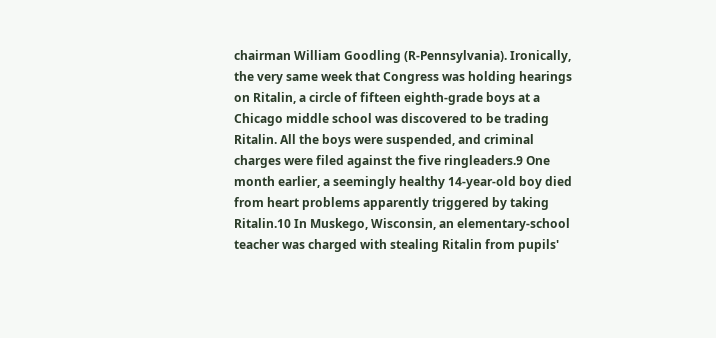chairman William Goodling (R-Pennsylvania). Ironically, the very same week that Congress was holding hearings on Ritalin, a circle of fifteen eighth-grade boys at a Chicago middle school was discovered to be trading Ritalin. All the boys were suspended, and criminal charges were filed against the five ringleaders.9 One month earlier, a seemingly healthy 14-year-old boy died from heart problems apparently triggered by taking Ritalin.10 In Muskego, Wisconsin, an elementary-school teacher was charged with stealing Ritalin from pupils'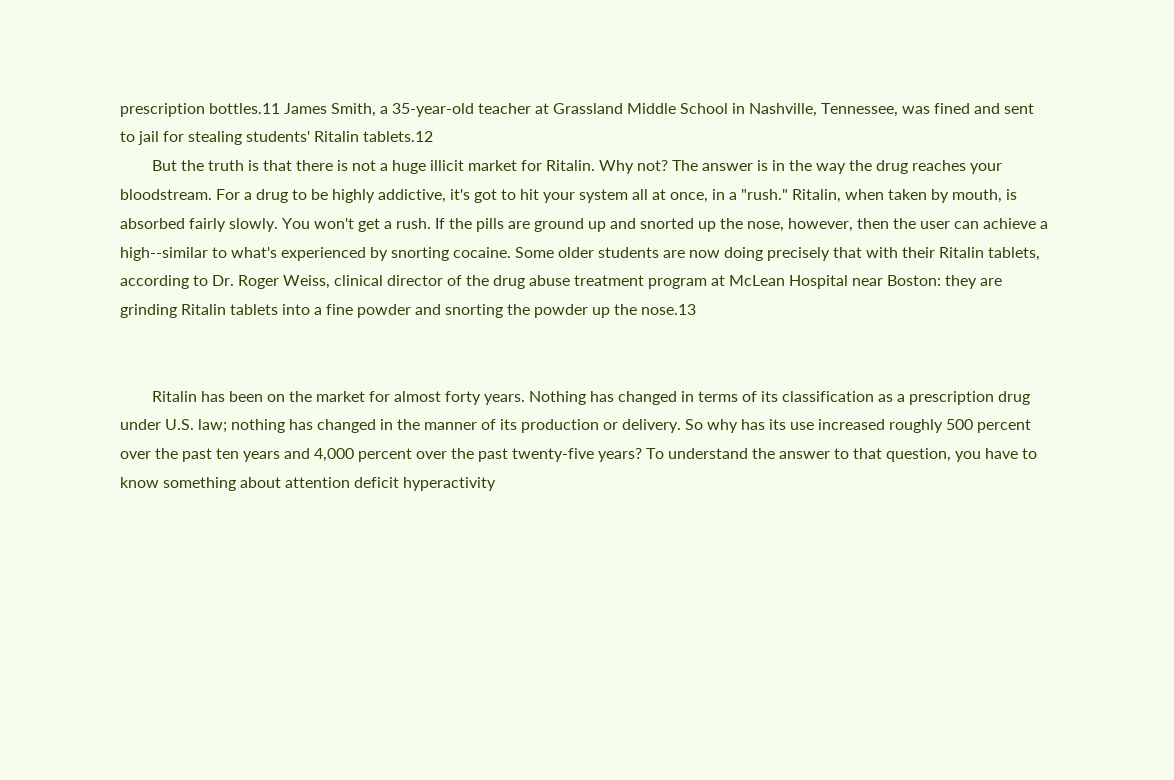prescription bottles.11 James Smith, a 35-year-old teacher at Grassland Middle School in Nashville, Tennessee, was fined and sent to jail for stealing students' Ritalin tablets.12
        But the truth is that there is not a huge illicit market for Ritalin. Why not? The answer is in the way the drug reaches your bloodstream. For a drug to be highly addictive, it's got to hit your system all at once, in a "rush." Ritalin, when taken by mouth, is absorbed fairly slowly. You won't get a rush. If the pills are ground up and snorted up the nose, however, then the user can achieve a high--similar to what's experienced by snorting cocaine. Some older students are now doing precisely that with their Ritalin tablets, according to Dr. Roger Weiss, clinical director of the drug abuse treatment program at McLean Hospital near Boston: they are grinding Ritalin tablets into a fine powder and snorting the powder up the nose.13


        Ritalin has been on the market for almost forty years. Nothing has changed in terms of its classification as a prescription drug under U.S. law; nothing has changed in the manner of its production or delivery. So why has its use increased roughly 500 percent over the past ten years and 4,000 percent over the past twenty-five years? To understand the answer to that question, you have to know something about attention deficit hyperactivity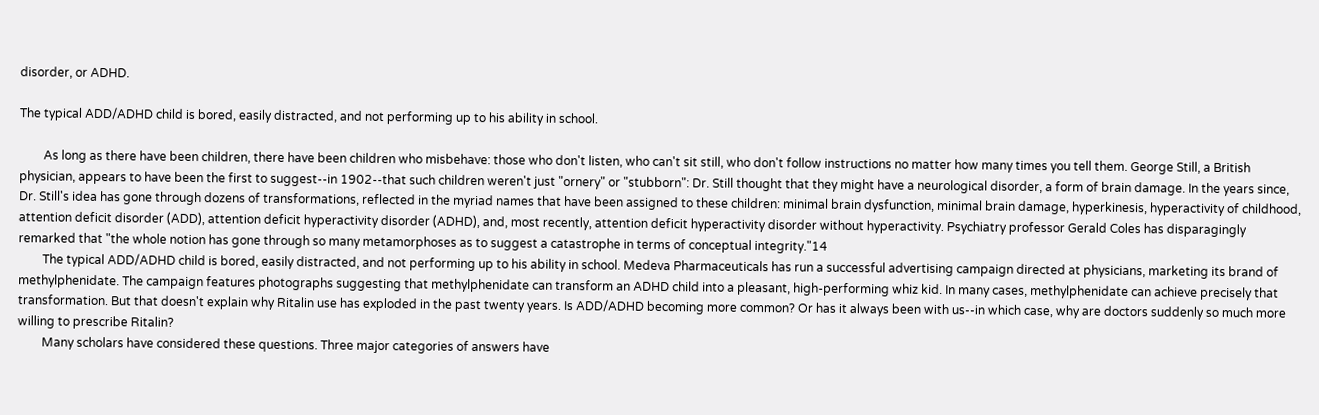disorder, or ADHD.

The typical ADD/ADHD child is bored, easily distracted, and not performing up to his ability in school.

        As long as there have been children, there have been children who misbehave: those who don't listen, who can't sit still, who don't follow instructions no matter how many times you tell them. George Still, a British physician, appears to have been the first to suggest--in 1902--that such children weren't just "ornery" or "stubborn": Dr. Still thought that they might have a neurological disorder, a form of brain damage. In the years since, Dr. Still's idea has gone through dozens of transformations, reflected in the myriad names that have been assigned to these children: minimal brain dysfunction, minimal brain damage, hyperkinesis, hyperactivity of childhood, attention deficit disorder (ADD), attention deficit hyperactivity disorder (ADHD), and, most recently, attention deficit hyperactivity disorder without hyperactivity. Psychiatry professor Gerald Coles has disparagingly remarked that "the whole notion has gone through so many metamorphoses as to suggest a catastrophe in terms of conceptual integrity."14
        The typical ADD/ADHD child is bored, easily distracted, and not performing up to his ability in school. Medeva Pharmaceuticals has run a successful advertising campaign directed at physicians, marketing its brand of methylphenidate. The campaign features photographs suggesting that methylphenidate can transform an ADHD child into a pleasant, high-performing whiz kid. In many cases, methylphenidate can achieve precisely that transformation. But that doesn't explain why Ritalin use has exploded in the past twenty years. Is ADD/ADHD becoming more common? Or has it always been with us--in which case, why are doctors suddenly so much more willing to prescribe Ritalin?
        Many scholars have considered these questions. Three major categories of answers have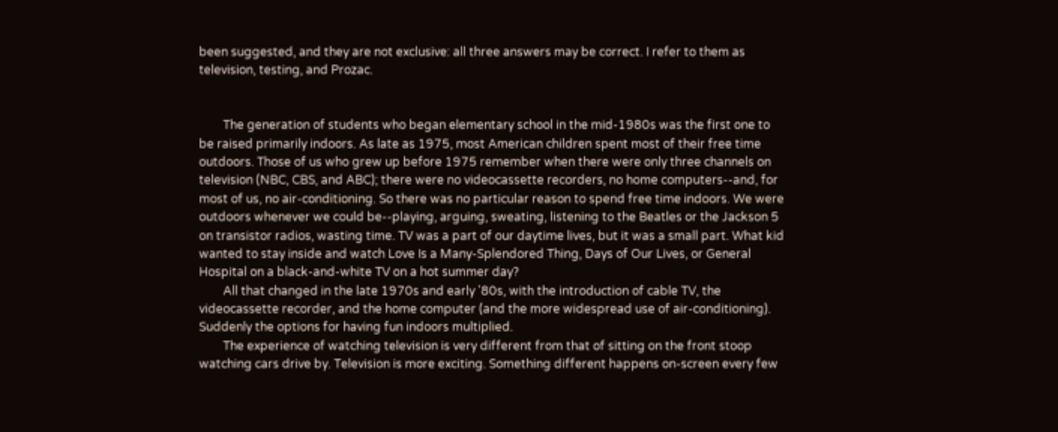been suggested, and they are not exclusive: all three answers may be correct. I refer to them as television, testing, and Prozac.


        The generation of students who began elementary school in the mid-1980s was the first one to be raised primarily indoors. As late as 1975, most American children spent most of their free time outdoors. Those of us who grew up before 1975 remember when there were only three channels on television (NBC, CBS, and ABC); there were no videocassette recorders, no home computers--and, for most of us, no air-conditioning. So there was no particular reason to spend free time indoors. We were outdoors whenever we could be--playing, arguing, sweating, listening to the Beatles or the Jackson 5 on transistor radios, wasting time. TV was a part of our daytime lives, but it was a small part. What kid wanted to stay inside and watch Love Is a Many-Splendored Thing, Days of Our Lives, or General Hospital on a black-and-white TV on a hot summer day?
        All that changed in the late 1970s and early '80s, with the introduction of cable TV, the videocassette recorder, and the home computer (and the more widespread use of air-conditioning). Suddenly the options for having fun indoors multiplied.
        The experience of watching television is very different from that of sitting on the front stoop watching cars drive by. Television is more exciting. Something different happens on-screen every few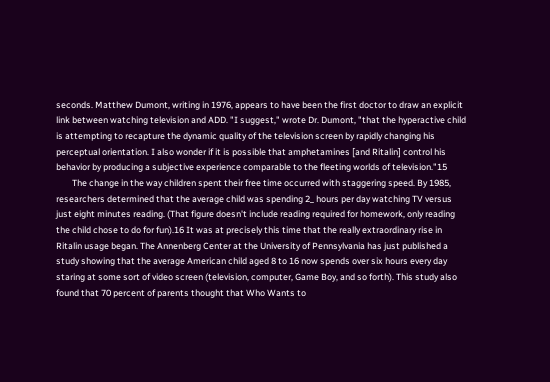seconds. Matthew Dumont, writing in 1976, appears to have been the first doctor to draw an explicit link between watching television and ADD. "I suggest," wrote Dr. Dumont, "that the hyperactive child is attempting to recapture the dynamic quality of the television screen by rapidly changing his perceptual orientation. I also wonder if it is possible that amphetamines [and Ritalin] control his behavior by producing a subjective experience comparable to the fleeting worlds of television."15
        The change in the way children spent their free time occurred with staggering speed. By 1985, researchers determined that the average child was spending 2_ hours per day watching TV versus just eight minutes reading. (That figure doesn't include reading required for homework, only reading the child chose to do for fun).16 It was at precisely this time that the really extraordinary rise in Ritalin usage began. The Annenberg Center at the University of Pennsylvania has just published a study showing that the average American child aged 8 to 16 now spends over six hours every day staring at some sort of video screen (television, computer, Game Boy, and so forth). This study also found that 70 percent of parents thought that Who Wants to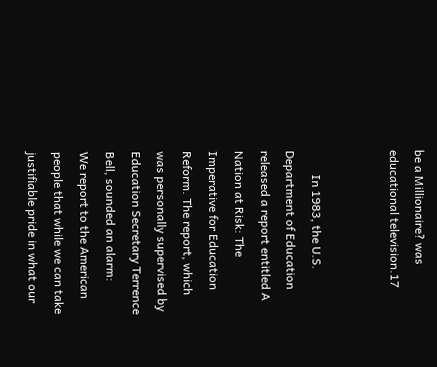be a Millionaire? was educational television.17


        In 1983, the U.S. Department of Education released a report entitled A Nation at Risk: The Imperative for Education Reform. The report, which was personally supervised by Education Secretary Terrence Bell, sounded an alarm:
We report to the American people that while we can take justifiable pride in what our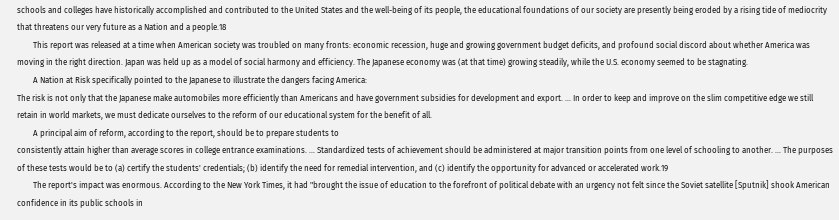schools and colleges have historically accomplished and contributed to the United States and the well-being of its people, the educational foundations of our society are presently being eroded by a rising tide of mediocrity that threatens our very future as a Nation and a people.18
        This report was released at a time when American society was troubled on many fronts: economic recession, huge and growing government budget deficits, and profound social discord about whether America was moving in the right direction. Japan was held up as a model of social harmony and efficiency. The Japanese economy was (at that time) growing steadily, while the U.S. economy seemed to be stagnating.
        A Nation at Risk specifically pointed to the Japanese to illustrate the dangers facing America:
The risk is not only that the Japanese make automobiles more efficiently than Americans and have government subsidies for development and export. ... In order to keep and improve on the slim competitive edge we still retain in world markets, we must dedicate ourselves to the reform of our educational system for the benefit of all.
        A principal aim of reform, according to the report, should be to prepare students to
consistently attain higher than average scores in college entrance examinations. ... Standardized tests of achievement should be administered at major transition points from one level of schooling to another. ... The purposes of these tests would be to (a) certify the students' credentials; (b) identify the need for remedial intervention, and (c) identify the opportunity for advanced or accelerated work.19
        The report's impact was enormous. According to the New York Times, it had "brought the issue of education to the forefront of political debate with an urgency not felt since the Soviet satellite [Sputnik] shook American confidence in its public schools in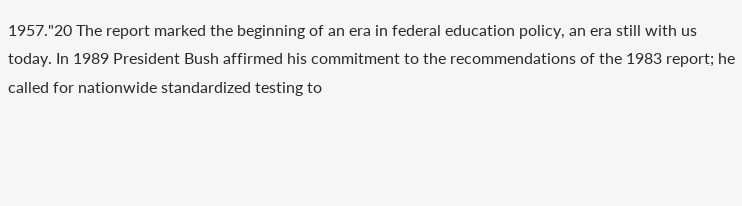1957."20 The report marked the beginning of an era in federal education policy, an era still with us today. In 1989 President Bush affirmed his commitment to the recommendations of the 1983 report; he called for nationwide standardized testing to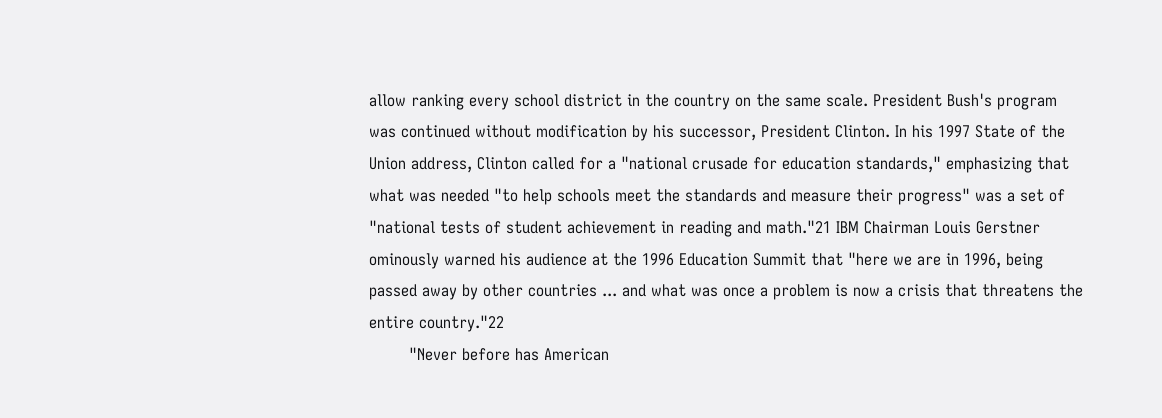allow ranking every school district in the country on the same scale. President Bush's program was continued without modification by his successor, President Clinton. In his 1997 State of the Union address, Clinton called for a "national crusade for education standards," emphasizing that what was needed "to help schools meet the standards and measure their progress" was a set of "national tests of student achievement in reading and math."21 IBM Chairman Louis Gerstner ominously warned his audience at the 1996 Education Summit that "here we are in 1996, being passed away by other countries ... and what was once a problem is now a crisis that threatens the entire country."22
        "Never before has American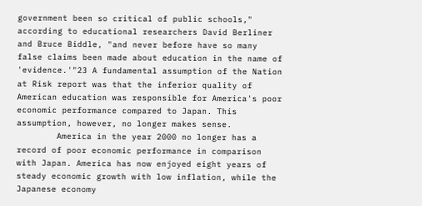government been so critical of public schools," according to educational researchers David Berliner and Bruce Biddle, "and never before have so many false claims been made about education in the name of 'evidence.'"23 A fundamental assumption of the Nation at Risk report was that the inferior quality of American education was responsible for America's poor economic performance compared to Japan. This assumption, however, no longer makes sense.
        America in the year 2000 no longer has a record of poor economic performance in comparison with Japan. America has now enjoyed eight years of steady economic growth with low inflation, while the Japanese economy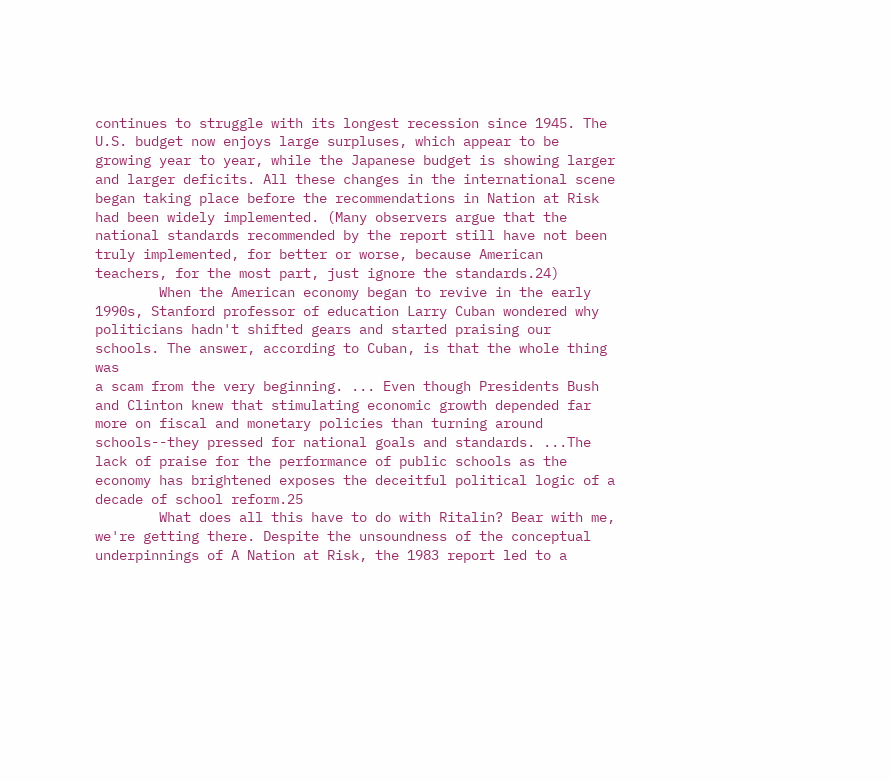continues to struggle with its longest recession since 1945. The U.S. budget now enjoys large surpluses, which appear to be growing year to year, while the Japanese budget is showing larger and larger deficits. All these changes in the international scene began taking place before the recommendations in Nation at Risk had been widely implemented. (Many observers argue that the national standards recommended by the report still have not been truly implemented, for better or worse, because American teachers, for the most part, just ignore the standards.24)
        When the American economy began to revive in the early 1990s, Stanford professor of education Larry Cuban wondered why politicians hadn't shifted gears and started praising our schools. The answer, according to Cuban, is that the whole thing was
a scam from the very beginning. ... Even though Presidents Bush and Clinton knew that stimulating economic growth depended far more on fiscal and monetary policies than turning around schools--they pressed for national goals and standards. ...The lack of praise for the performance of public schools as the economy has brightened exposes the deceitful political logic of a decade of school reform.25
        What does all this have to do with Ritalin? Bear with me, we're getting there. Despite the unsoundness of the conceptual underpinnings of A Nation at Risk, the 1983 report led to a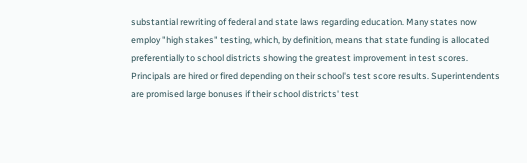substantial rewriting of federal and state laws regarding education. Many states now employ "high stakes" testing, which, by definition, means that state funding is allocated preferentially to school districts showing the greatest improvement in test scores. Principals are hired or fired depending on their school's test score results. Superintendents are promised large bonuses if their school districts' test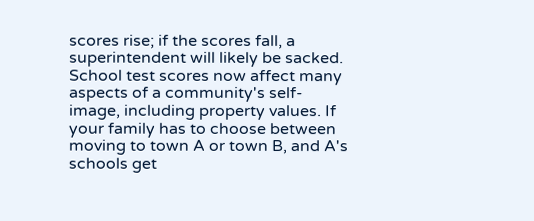scores rise; if the scores fall, a superintendent will likely be sacked. School test scores now affect many aspects of a community's self-image, including property values. If your family has to choose between moving to town A or town B, and A's schools get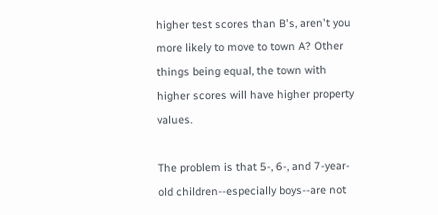higher test scores than B's, aren't you more likely to move to town A? Other things being equal, the town with higher scores will have higher property values.

The problem is that 5-, 6-, and 7-year-old children--especially boys--are not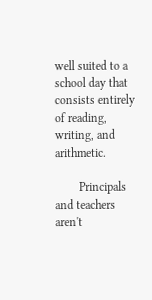well suited to a school day that consists entirely of reading, writing, and arithmetic.

        Principals and teachers aren't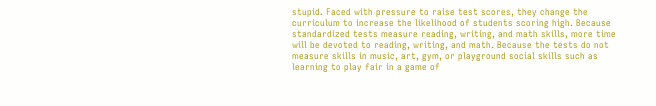stupid. Faced with pressure to raise test scores, they change the curriculum to increase the likelihood of students scoring high. Because standardized tests measure reading, writing, and math skills, more time will be devoted to reading, writing, and math. Because the tests do not measure skills in music, art, gym, or playground social skills such as learning to play fair in a game of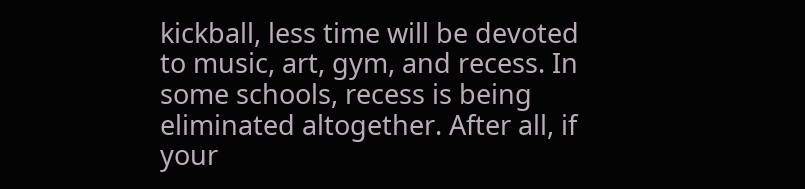kickball, less time will be devoted to music, art, gym, and recess. In some schools, recess is being eliminated altogether. After all, if your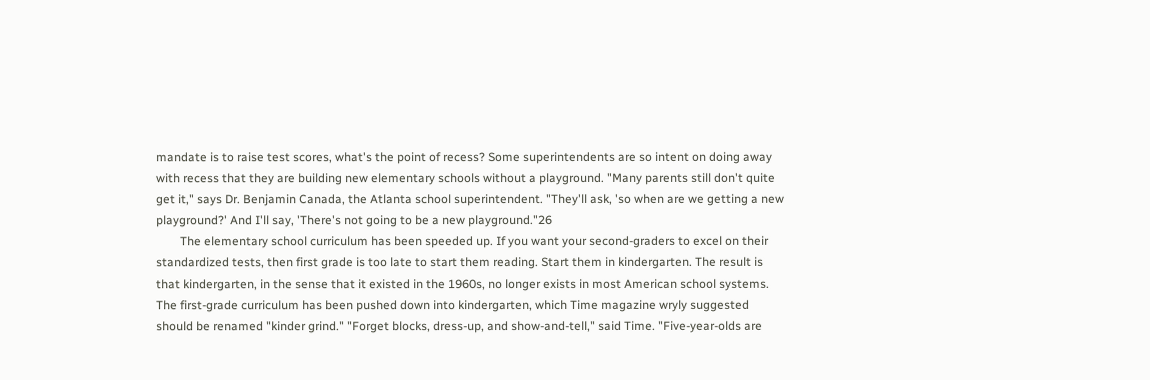mandate is to raise test scores, what's the point of recess? Some superintendents are so intent on doing away with recess that they are building new elementary schools without a playground. "Many parents still don't quite get it," says Dr. Benjamin Canada, the Atlanta school superintendent. "They'll ask, 'so when are we getting a new playground?' And I'll say, 'There's not going to be a new playground."26
        The elementary school curriculum has been speeded up. If you want your second-graders to excel on their standardized tests, then first grade is too late to start them reading. Start them in kindergarten. The result is that kindergarten, in the sense that it existed in the 1960s, no longer exists in most American school systems. The first-grade curriculum has been pushed down into kindergarten, which Time magazine wryly suggested should be renamed "kinder grind." "Forget blocks, dress-up, and show-and-tell," said Time. "Five-year-olds are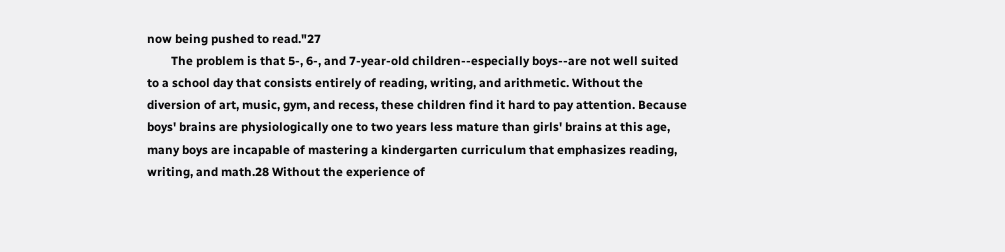now being pushed to read."27
        The problem is that 5-, 6-, and 7-year-old children--especially boys--are not well suited to a school day that consists entirely of reading, writing, and arithmetic. Without the diversion of art, music, gym, and recess, these children find it hard to pay attention. Because boys' brains are physiologically one to two years less mature than girls' brains at this age, many boys are incapable of mastering a kindergarten curriculum that emphasizes reading, writing, and math.28 Without the experience of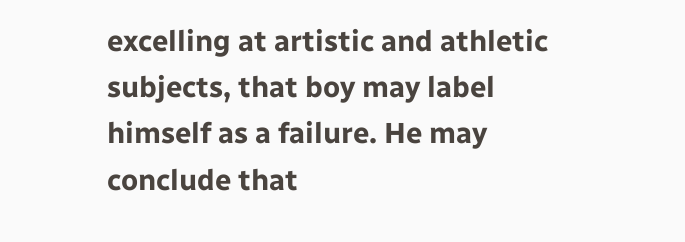excelling at artistic and athletic subjects, that boy may label himself as a failure. He may conclude that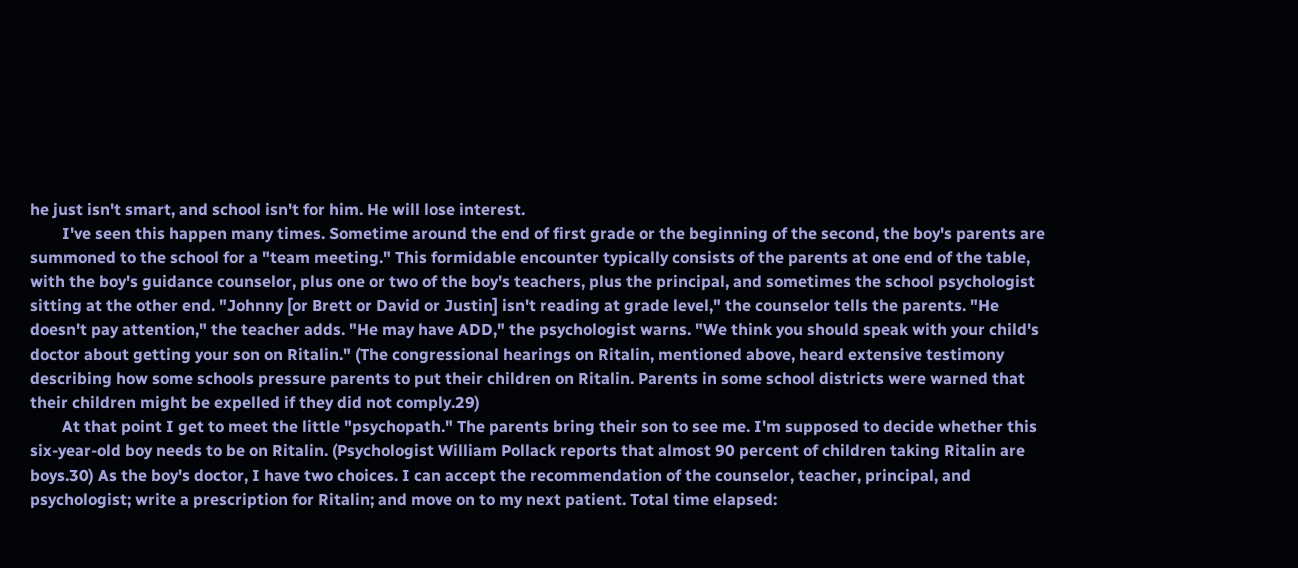he just isn't smart, and school isn't for him. He will lose interest.
        I've seen this happen many times. Sometime around the end of first grade or the beginning of the second, the boy's parents are summoned to the school for a "team meeting." This formidable encounter typically consists of the parents at one end of the table, with the boy's guidance counselor, plus one or two of the boy's teachers, plus the principal, and sometimes the school psychologist sitting at the other end. "Johnny [or Brett or David or Justin] isn't reading at grade level," the counselor tells the parents. "He doesn't pay attention," the teacher adds. "He may have ADD," the psychologist warns. "We think you should speak with your child's doctor about getting your son on Ritalin." (The congressional hearings on Ritalin, mentioned above, heard extensive testimony describing how some schools pressure parents to put their children on Ritalin. Parents in some school districts were warned that their children might be expelled if they did not comply.29)
        At that point I get to meet the little "psychopath." The parents bring their son to see me. I'm supposed to decide whether this six-year-old boy needs to be on Ritalin. (Psychologist William Pollack reports that almost 90 percent of children taking Ritalin are boys.30) As the boy's doctor, I have two choices. I can accept the recommendation of the counselor, teacher, principal, and psychologist; write a prescription for Ritalin; and move on to my next patient. Total time elapsed: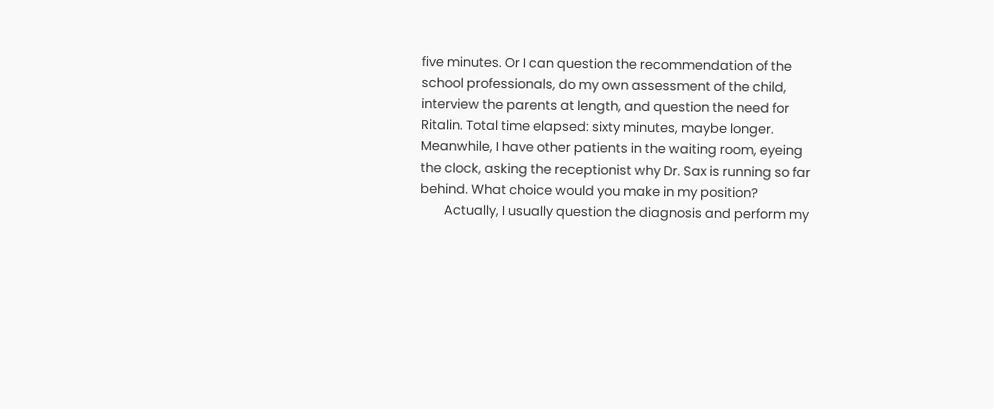five minutes. Or I can question the recommendation of the school professionals, do my own assessment of the child, interview the parents at length, and question the need for Ritalin. Total time elapsed: sixty minutes, maybe longer. Meanwhile, I have other patients in the waiting room, eyeing the clock, asking the receptionist why Dr. Sax is running so far behind. What choice would you make in my position?
        Actually, I usually question the diagnosis and perform my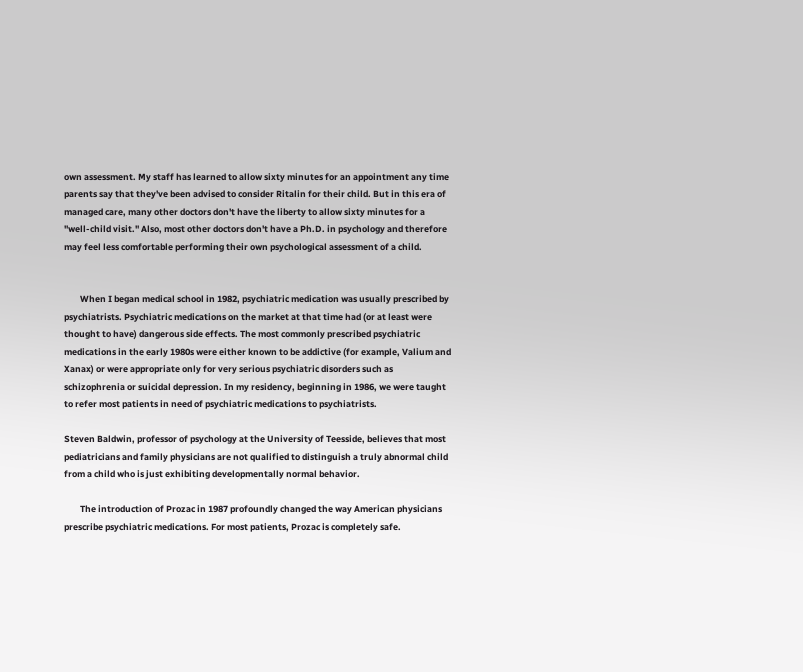own assessment. My staff has learned to allow sixty minutes for an appointment any time parents say that they've been advised to consider Ritalin for their child. But in this era of managed care, many other doctors don't have the liberty to allow sixty minutes for a "well-child visit." Also, most other doctors don't have a Ph.D. in psychology and therefore may feel less comfortable performing their own psychological assessment of a child.


        When I began medical school in 1982, psychiatric medication was usually prescribed by psychiatrists. Psychiatric medications on the market at that time had (or at least were thought to have) dangerous side effects. The most commonly prescribed psychiatric medications in the early 1980s were either known to be addictive (for example, Valium and Xanax) or were appropriate only for very serious psychiatric disorders such as schizophrenia or suicidal depression. In my residency, beginning in 1986, we were taught to refer most patients in need of psychiatric medications to psychiatrists.

Steven Baldwin, professor of psychology at the University of Teesside, believes that most pediatricians and family physicians are not qualified to distinguish a truly abnormal child from a child who is just exhibiting developmentally normal behavior.

        The introduction of Prozac in 1987 profoundly changed the way American physicians prescribe psychiatric medications. For most patients, Prozac is completely safe.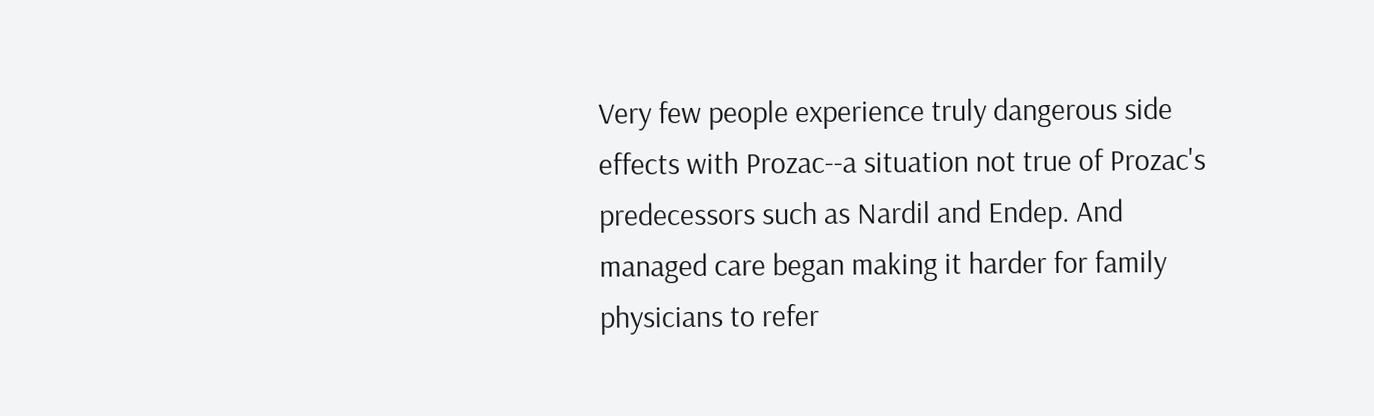Very few people experience truly dangerous side effects with Prozac--a situation not true of Prozac's predecessors such as Nardil and Endep. And managed care began making it harder for family physicians to refer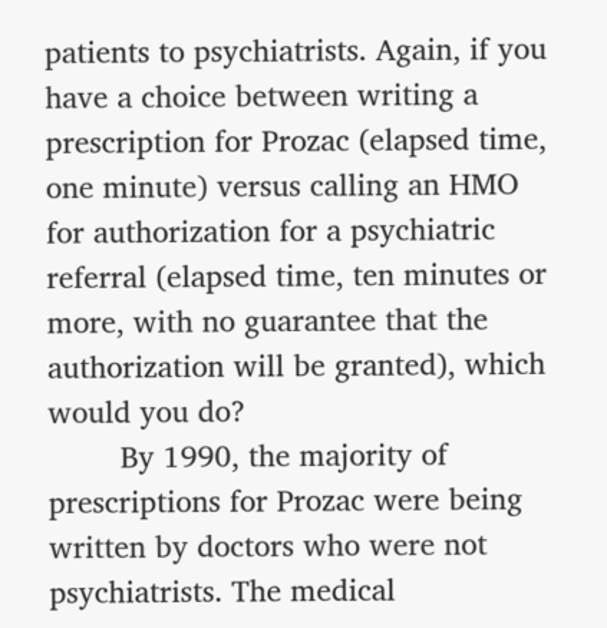patients to psychiatrists. Again, if you have a choice between writing a prescription for Prozac (elapsed time, one minute) versus calling an HMO for authorization for a psychiatric referral (elapsed time, ten minutes or more, with no guarantee that the authorization will be granted), which would you do?
        By 1990, the majority of prescriptions for Prozac were being written by doctors who were not psychiatrists. The medical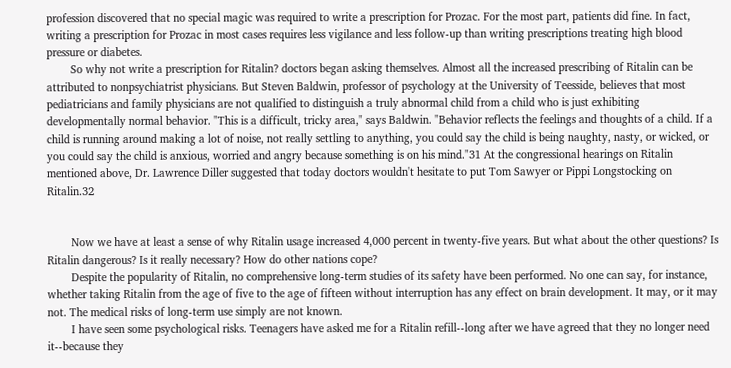profession discovered that no special magic was required to write a prescription for Prozac. For the most part, patients did fine. In fact, writing a prescription for Prozac in most cases requires less vigilance and less follow-up than writing prescriptions treating high blood pressure or diabetes.
        So why not write a prescription for Ritalin? doctors began asking themselves. Almost all the increased prescribing of Ritalin can be attributed to nonpsychiatrist physicians. But Steven Baldwin, professor of psychology at the University of Teesside, believes that most pediatricians and family physicians are not qualified to distinguish a truly abnormal child from a child who is just exhibiting developmentally normal behavior. "This is a difficult, tricky area," says Baldwin. "Behavior reflects the feelings and thoughts of a child. If a child is running around making a lot of noise, not really settling to anything, you could say the child is being naughty, nasty, or wicked, or you could say the child is anxious, worried and angry because something is on his mind."31 At the congressional hearings on Ritalin mentioned above, Dr. Lawrence Diller suggested that today doctors wouldn't hesitate to put Tom Sawyer or Pippi Longstocking on Ritalin.32


        Now we have at least a sense of why Ritalin usage increased 4,000 percent in twenty-five years. But what about the other questions? Is Ritalin dangerous? Is it really necessary? How do other nations cope?
        Despite the popularity of Ritalin, no comprehensive long-term studies of its safety have been performed. No one can say, for instance, whether taking Ritalin from the age of five to the age of fifteen without interruption has any effect on brain development. It may, or it may not. The medical risks of long-term use simply are not known.
        I have seen some psychological risks. Teenagers have asked me for a Ritalin refill--long after we have agreed that they no longer need it--because they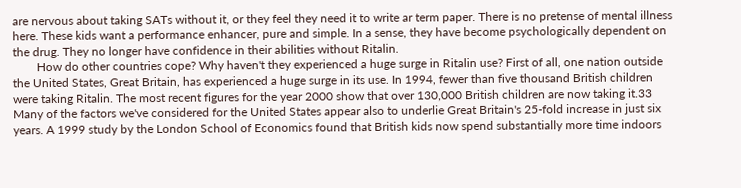are nervous about taking SATs without it, or they feel they need it to write ar term paper. There is no pretense of mental illness here. These kids want a performance enhancer, pure and simple. In a sense, they have become psychologically dependent on the drug. They no longer have confidence in their abilities without Ritalin.
        How do other countries cope? Why haven't they experienced a huge surge in Ritalin use? First of all, one nation outside the United States, Great Britain, has experienced a huge surge in its use. In 1994, fewer than five thousand British children were taking Ritalin. The most recent figures for the year 2000 show that over 130,000 British children are now taking it.33 Many of the factors we've considered for the United States appear also to underlie Great Britain's 25-fold increase in just six years. A 1999 study by the London School of Economics found that British kids now spend substantially more time indoors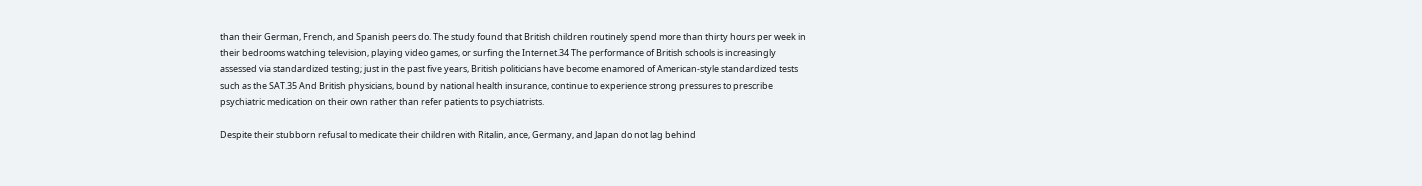than their German, French, and Spanish peers do. The study found that British children routinely spend more than thirty hours per week in their bedrooms watching television, playing video games, or surfing the Internet.34 The performance of British schools is increasingly assessed via standardized testing; just in the past five years, British politicians have become enamored of American-style standardized tests such as the SAT.35 And British physicians, bound by national health insurance, continue to experience strong pressures to prescribe psychiatric medication on their own rather than refer patients to psychiatrists.

Despite their stubborn refusal to medicate their children with Ritalin, ance, Germany, and Japan do not lag behind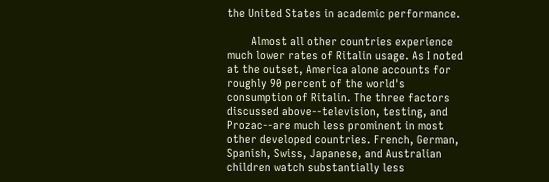the United States in academic performance.

        Almost all other countries experience much lower rates of Ritalin usage. As I noted at the outset, America alone accounts for roughly 90 percent of the world's consumption of Ritalin. The three factors discussed above--television, testing, and Prozac--are much less prominent in most other developed countries. French, German, Spanish, Swiss, Japanese, and Australian children watch substantially less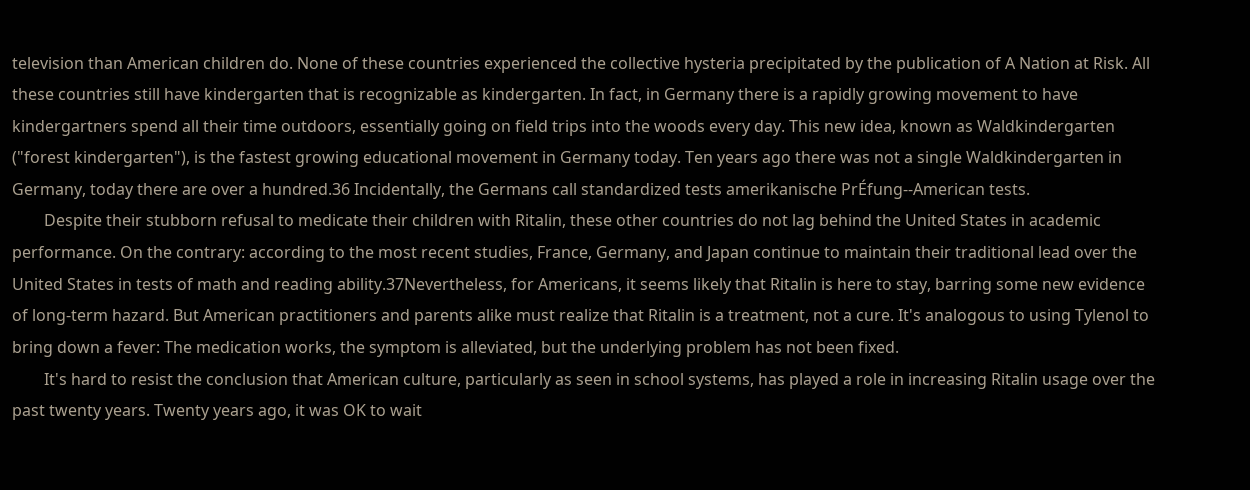television than American children do. None of these countries experienced the collective hysteria precipitated by the publication of A Nation at Risk. All these countries still have kindergarten that is recognizable as kindergarten. In fact, in Germany there is a rapidly growing movement to have kindergartners spend all their time outdoors, essentially going on field trips into the woods every day. This new idea, known as Waldkindergarten ("forest kindergarten"), is the fastest growing educational movement in Germany today. Ten years ago there was not a single Waldkindergarten in Germany, today there are over a hundred.36 Incidentally, the Germans call standardized tests amerikanische PrÉfung--American tests.
        Despite their stubborn refusal to medicate their children with Ritalin, these other countries do not lag behind the United States in academic performance. On the contrary: according to the most recent studies, France, Germany, and Japan continue to maintain their traditional lead over the United States in tests of math and reading ability.37Nevertheless, for Americans, it seems likely that Ritalin is here to stay, barring some new evidence of long-term hazard. But American practitioners and parents alike must realize that Ritalin is a treatment, not a cure. It's analogous to using Tylenol to bring down a fever: The medication works, the symptom is alleviated, but the underlying problem has not been fixed.
        It's hard to resist the conclusion that American culture, particularly as seen in school systems, has played a role in increasing Ritalin usage over the past twenty years. Twenty years ago, it was OK to wait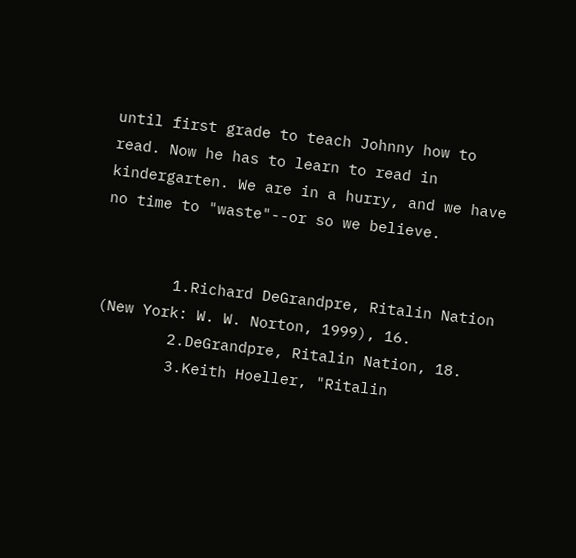until first grade to teach Johnny how to read. Now he has to learn to read in kindergarten. We are in a hurry, and we have no time to "waste"--or so we believe.


        1.Richard DeGrandpre, Ritalin Nation (New York: W. W. Norton, 1999), 16.
        2.DeGrandpre, Ritalin Nation, 18.
        3.Keith Hoeller, "Ritalin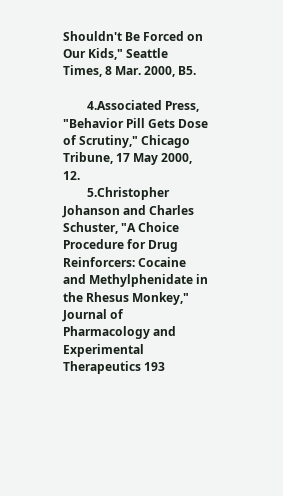Shouldn't Be Forced on Our Kids," Seattle Times, 8 Mar. 2000, B5.

        4.Associated Press, "Behavior Pill Gets Dose of Scrutiny," Chicago Tribune, 17 May 2000, 12.
        5.Christopher Johanson and Charles Schuster, "A Choice Procedure for Drug Reinforcers: Cocaine and Methylphenidate in the Rhesus Monkey," Journal of Pharmacology and Experimental Therapeutics 193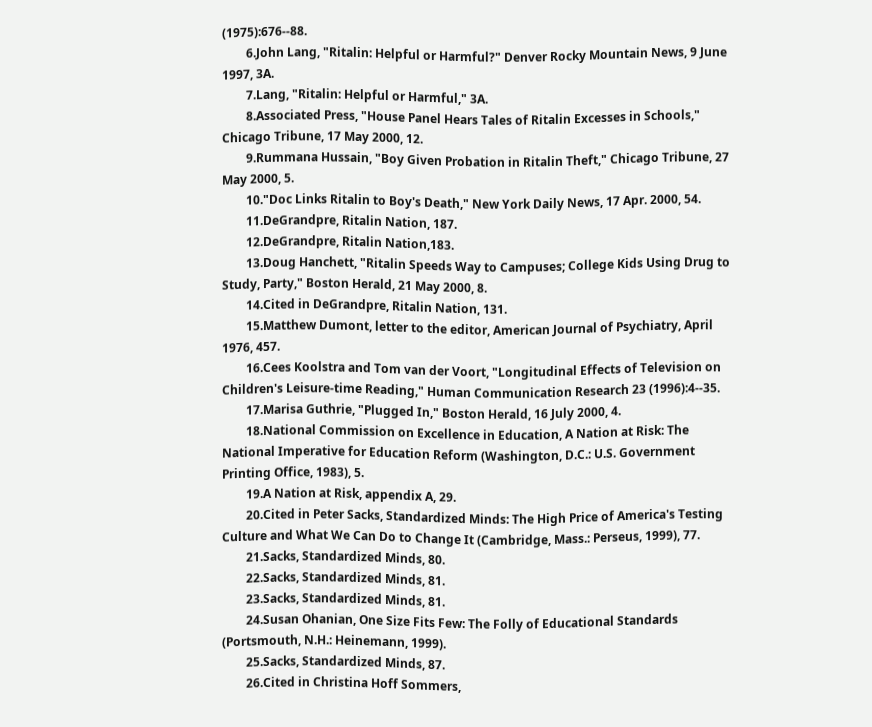(1975):676--88.
        6.John Lang, "Ritalin: Helpful or Harmful?" Denver Rocky Mountain News, 9 June 1997, 3A.
        7.Lang, "Ritalin: Helpful or Harmful," 3A.
        8.Associated Press, "House Panel Hears Tales of Ritalin Excesses in Schools," Chicago Tribune, 17 May 2000, 12.
        9.Rummana Hussain, "Boy Given Probation in Ritalin Theft," Chicago Tribune, 27 May 2000, 5.
        10."Doc Links Ritalin to Boy's Death," New York Daily News, 17 Apr. 2000, 54.
        11.DeGrandpre, Ritalin Nation, 187.
        12.DeGrandpre, Ritalin Nation,183.
        13.Doug Hanchett, "Ritalin Speeds Way to Campuses; College Kids Using Drug to Study, Party," Boston Herald, 21 May 2000, 8.
        14.Cited in DeGrandpre, Ritalin Nation, 131.
        15.Matthew Dumont, letter to the editor, American Journal of Psychiatry, April 1976, 457.
        16.Cees Koolstra and Tom van der Voort, "Longitudinal Effects of Television on Children's Leisure-time Reading," Human Communication Research 23 (1996):4--35.
        17.Marisa Guthrie, "Plugged In," Boston Herald, 16 July 2000, 4.
        18.National Commission on Excellence in Education, A Nation at Risk: The National Imperative for Education Reform (Washington, D.C.: U.S. Government Printing Office, 1983), 5.
        19.A Nation at Risk, appendix A, 29.
        20.Cited in Peter Sacks, Standardized Minds: The High Price of America's Testing Culture and What We Can Do to Change It (Cambridge, Mass.: Perseus, 1999), 77.
        21.Sacks, Standardized Minds, 80.
        22.Sacks, Standardized Minds, 81.
        23.Sacks, Standardized Minds, 81.
        24.Susan Ohanian, One Size Fits Few: The Folly of Educational Standards (Portsmouth, N.H.: Heinemann, 1999).
        25.Sacks, Standardized Minds, 87.
        26.Cited in Christina Hoff Sommers,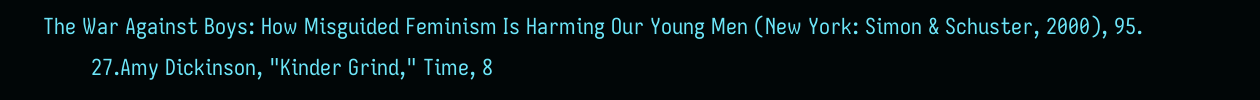The War Against Boys: How Misguided Feminism Is Harming Our Young Men (New York: Simon & Schuster, 2000), 95.
        27.Amy Dickinson, "Kinder Grind," Time, 8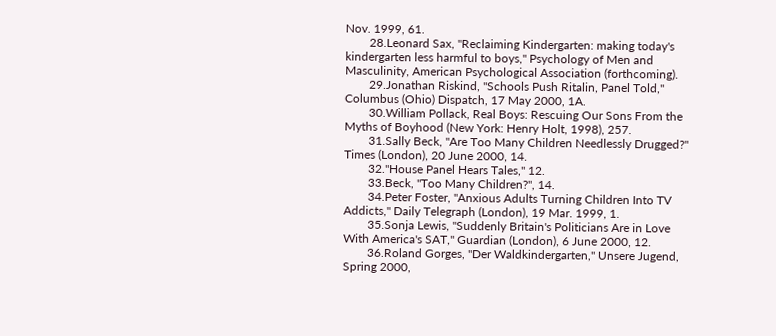Nov. 1999, 61.
        28.Leonard Sax, "Reclaiming Kindergarten: making today's kindergarten less harmful to boys," Psychology of Men and Masculinity, American Psychological Association (forthcoming).
        29.Jonathan Riskind, "Schools Push Ritalin, Panel Told," Columbus (Ohio) Dispatch, 17 May 2000, 1A.
        30.William Pollack, Real Boys: Rescuing Our Sons From the Myths of Boyhood (New York: Henry Holt, 1998), 257.
        31.Sally Beck, "Are Too Many Children Needlessly Drugged?" Times (London), 20 June 2000, 14.
        32."House Panel Hears Tales," 12.
        33.Beck, "Too Many Children?", 14.
        34.Peter Foster, "Anxious Adults Turning Children Into TV Addicts," Daily Telegraph (London), 19 Mar. 1999, 1.
        35.Sonja Lewis, "Suddenly Britain's Politicians Are in Love With America's SAT," Guardian (London), 6 June 2000, 12.
        36.Roland Gorges, "Der Waldkindergarten," Unsere Jugend, Spring 2000,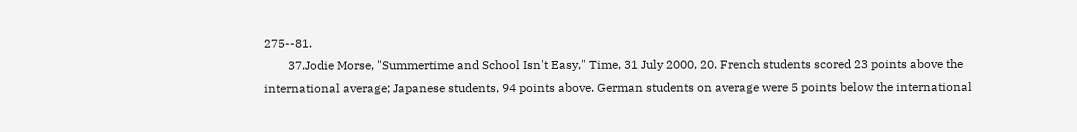275--81.
        37.Jodie Morse, "Summertime and School Isn't Easy," Time, 31 July 2000, 20. French students scored 23 points above the international average; Japanese students, 94 points above. German students on average were 5 points below the international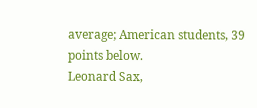average; American students, 39 points below.
Leonard Sax,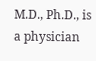M.D., Ph.D., is a physician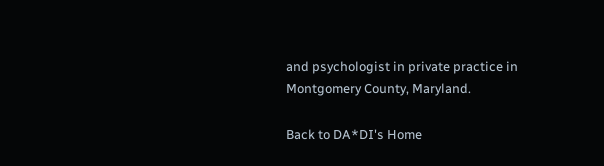and psychologist in private practice in Montgomery County, Maryland.

Back to DA*DI's Home